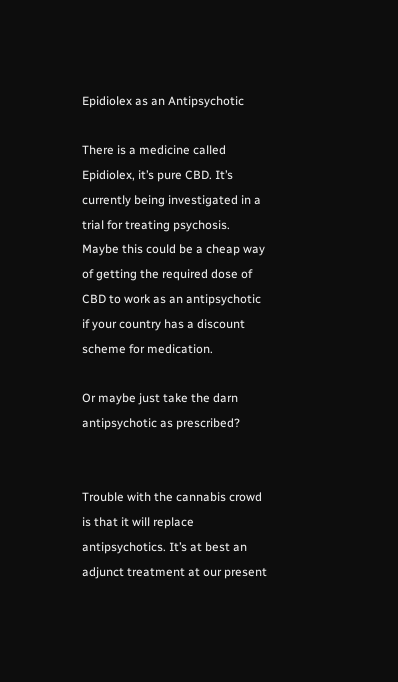Epidiolex as an Antipsychotic

There is a medicine called Epidiolex, it’s pure CBD. It’s currently being investigated in a trial for treating psychosis. Maybe this could be a cheap way of getting the required dose of CBD to work as an antipsychotic if your country has a discount scheme for medication.

Or maybe just take the darn antipsychotic as prescribed?


Trouble with the cannabis crowd is that it will replace antipsychotics. It’s at best an adjunct treatment at our present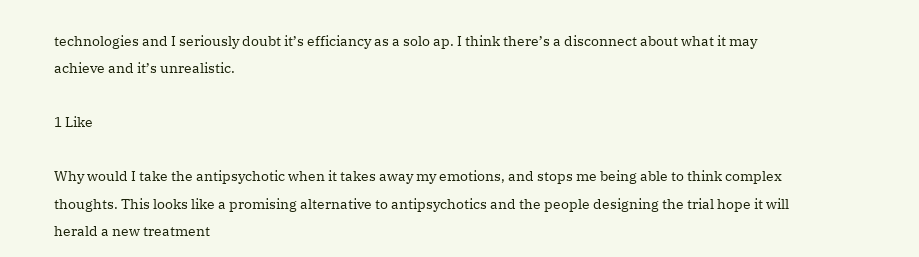technologies and I seriously doubt it’s efficiancy as a solo ap. I think there’s a disconnect about what it may achieve and it’s unrealistic.

1 Like

Why would I take the antipsychotic when it takes away my emotions, and stops me being able to think complex thoughts. This looks like a promising alternative to antipsychotics and the people designing the trial hope it will herald a new treatment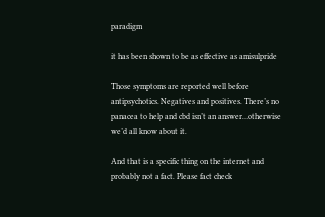paradigm

it has been shown to be as effective as amisulpride

Those symptoms are reported well before antipsychotics. Negatives and positives. There’s no panacea to help and cbd isn’t an answer…otherwise we’d all know about it.

And that is a specific thing on the internet and probably not a fact. Please fact check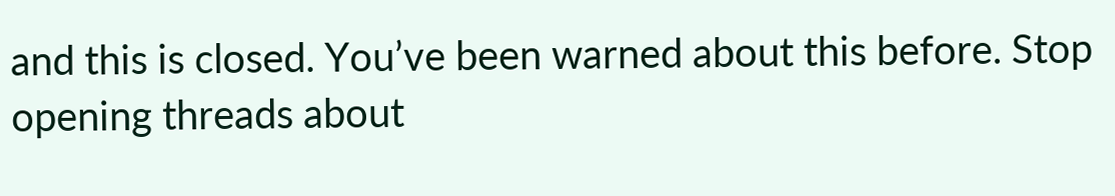and this is closed. You’ve been warned about this before. Stop opening threads about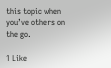this topic when you’ve others on the go.

1 Like